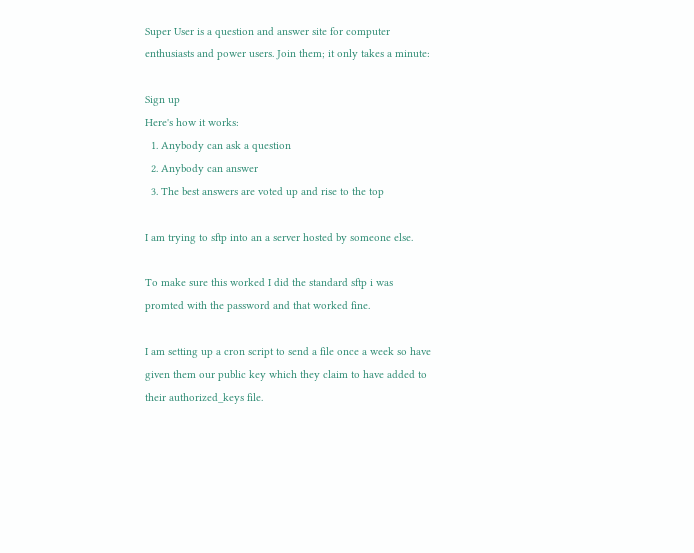Super User is a question and answer site for computer enthusiasts and power users. Join them; it only takes a minute:

Sign up
Here's how it works:
  1. Anybody can ask a question
  2. Anybody can answer
  3. The best answers are voted up and rise to the top

I am trying to sftp into an a server hosted by someone else.

To make sure this worked I did the standard sftp i was promted with the password and that worked fine.

I am setting up a cron script to send a file once a week so have given them our public key which they claim to have added to their authorized_keys file.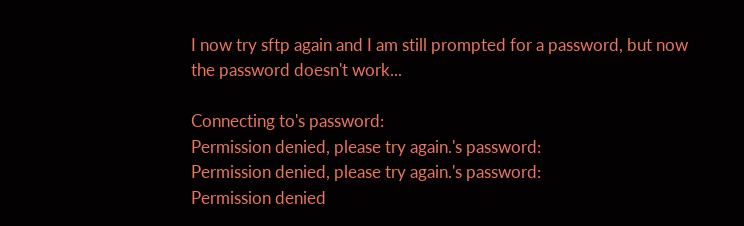I now try sftp again and I am still prompted for a password, but now the password doesn't work...

Connecting to's password:
Permission denied, please try again.'s password:
Permission denied, please try again.'s password:
Permission denied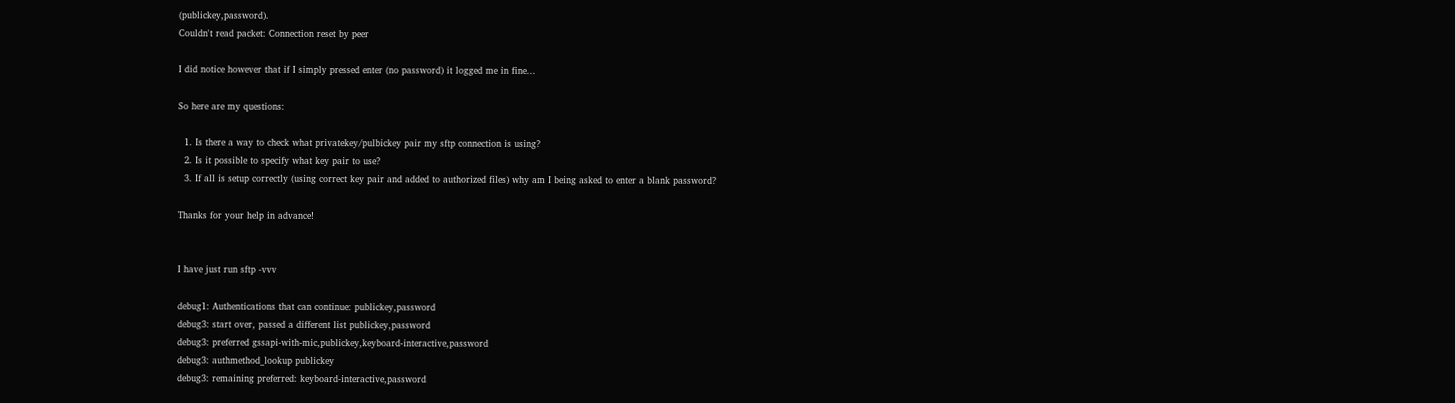(publickey,password).
Couldn't read packet: Connection reset by peer

I did notice however that if I simply pressed enter (no password) it logged me in fine...

So here are my questions:

  1. Is there a way to check what privatekey/pulbickey pair my sftp connection is using?
  2. Is it possible to specify what key pair to use?
  3. If all is setup correctly (using correct key pair and added to authorized files) why am I being asked to enter a blank password?

Thanks for your help in advance!


I have just run sftp -vvv

debug1: Authentications that can continue: publickey,password
debug3: start over, passed a different list publickey,password
debug3: preferred gssapi-with-mic,publickey,keyboard-interactive,password
debug3: authmethod_lookup publickey
debug3: remaining preferred: keyboard-interactive,password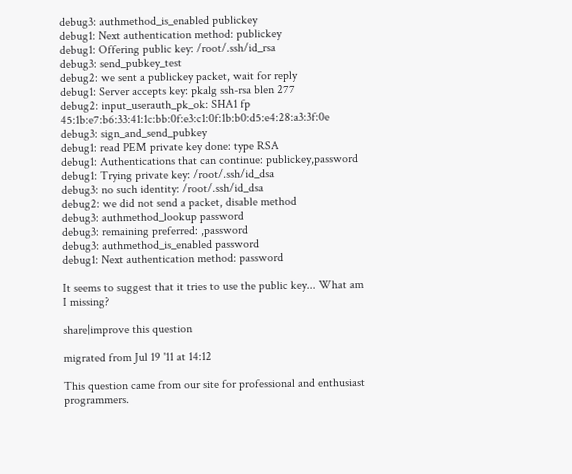debug3: authmethod_is_enabled publickey
debug1: Next authentication method: publickey
debug1: Offering public key: /root/.ssh/id_rsa
debug3: send_pubkey_test
debug2: we sent a publickey packet, wait for reply
debug1: Server accepts key: pkalg ssh-rsa blen 277
debug2: input_userauth_pk_ok: SHA1 fp 45:1b:e7:b6:33:41:1c:bb:0f:e3:c1:0f:1b:b0:d5:e4:28:a3:3f:0e
debug3: sign_and_send_pubkey
debug1: read PEM private key done: type RSA
debug1: Authentications that can continue: publickey,password
debug1: Trying private key: /root/.ssh/id_dsa
debug3: no such identity: /root/.ssh/id_dsa
debug2: we did not send a packet, disable method
debug3: authmethod_lookup password
debug3: remaining preferred: ,password
debug3: authmethod_is_enabled password
debug1: Next authentication method: password

It seems to suggest that it tries to use the public key... What am I missing?

share|improve this question

migrated from Jul 19 '11 at 14:12

This question came from our site for professional and enthusiast programmers.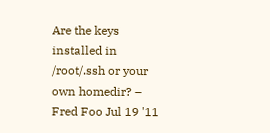Are the keys installed in /root/.ssh or your own homedir? – Fred Foo Jul 19 '11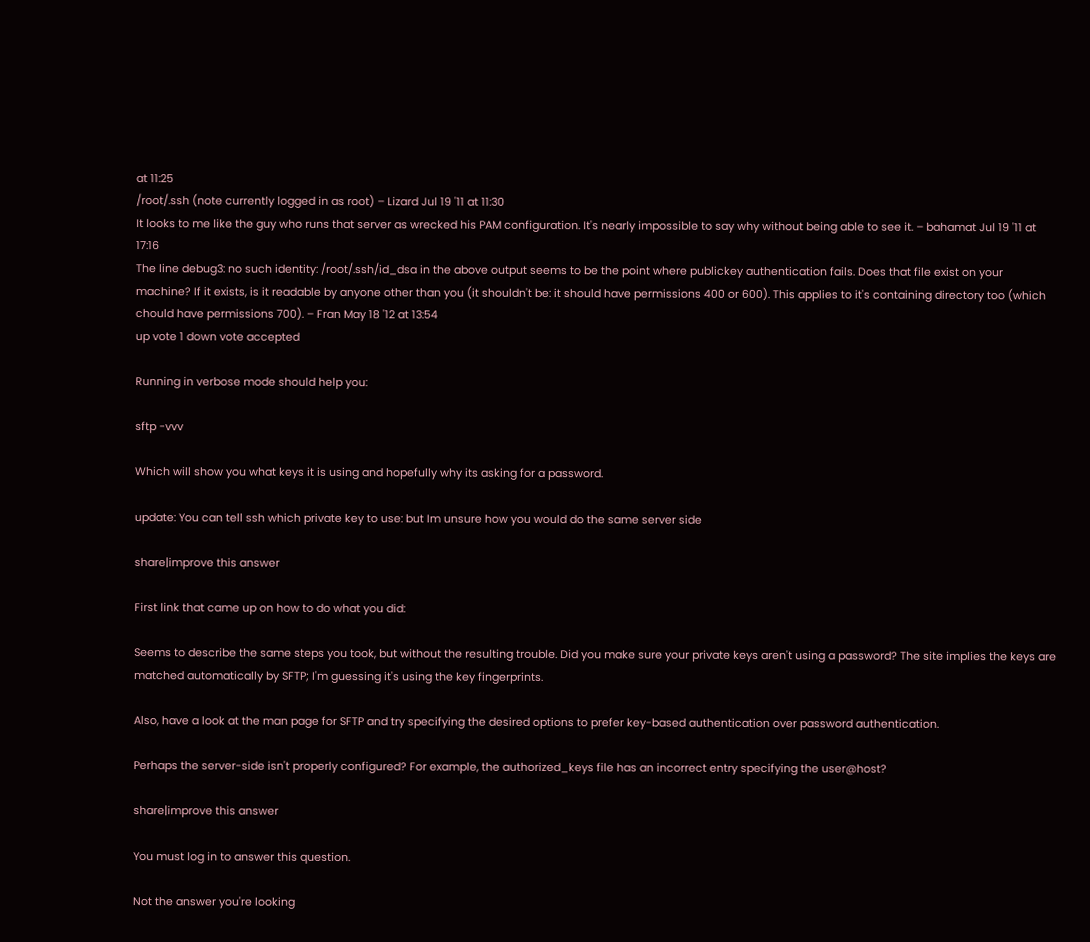at 11:25
/root/.ssh (note currently logged in as root) – Lizard Jul 19 '11 at 11:30
It looks to me like the guy who runs that server as wrecked his PAM configuration. It's nearly impossible to say why without being able to see it. – bahamat Jul 19 '11 at 17:16
The line debug3: no such identity: /root/.ssh/id_dsa in the above output seems to be the point where publickey authentication fails. Does that file exist on your machine? If it exists, is it readable by anyone other than you (it shouldn't be: it should have permissions 400 or 600). This applies to it's containing directory too (which chould have permissions 700). – Fran May 18 '12 at 13:54
up vote 1 down vote accepted

Running in verbose mode should help you:

sftp -vvv

Which will show you what keys it is using and hopefully why its asking for a password.

update: You can tell ssh which private key to use: but Im unsure how you would do the same server side

share|improve this answer

First link that came up on how to do what you did:

Seems to describe the same steps you took, but without the resulting trouble. Did you make sure your private keys aren't using a password? The site implies the keys are matched automatically by SFTP; I'm guessing it's using the key fingerprints.

Also, have a look at the man page for SFTP and try specifying the desired options to prefer key-based authentication over password authentication.

Perhaps the server-side isn't properly configured? For example, the authorized_keys file has an incorrect entry specifying the user@host?

share|improve this answer

You must log in to answer this question.

Not the answer you're looking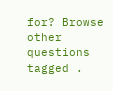for? Browse other questions tagged .